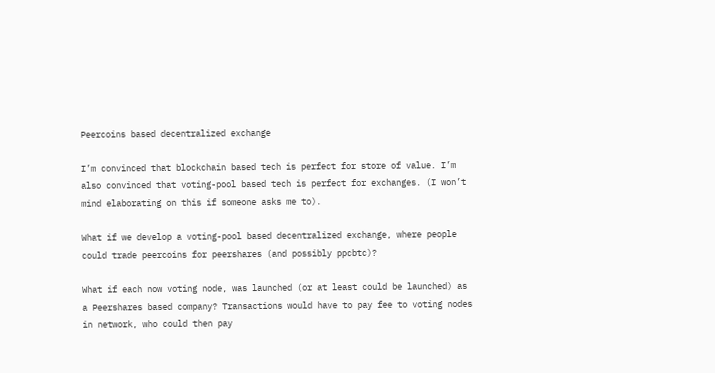Peercoins based decentralized exchange

I’m convinced that blockchain based tech is perfect for store of value. I’m also convinced that voting-pool based tech is perfect for exchanges. (I won’t mind elaborating on this if someone asks me to).

What if we develop a voting-pool based decentralized exchange, where people could trade peercoins for peershares (and possibly ppcbtc)?

What if each now voting node, was launched (or at least could be launched) as a Peershares based company? Transactions would have to pay fee to voting nodes in network, who could then pay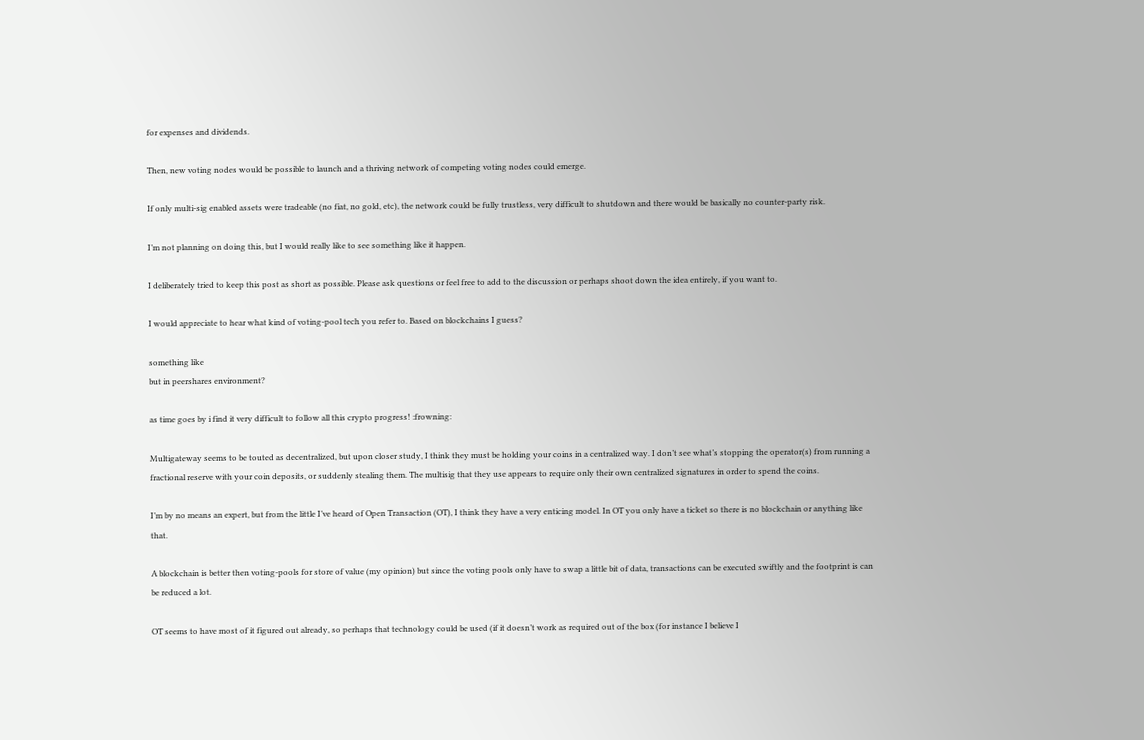for expenses and dividends.

Then, new voting nodes would be possible to launch and a thriving network of competing voting nodes could emerge.

If only multi-sig enabled assets were tradeable (no fiat, no gold, etc), the network could be fully trustless, very difficult to shutdown and there would be basically no counter-party risk.

I’m not planning on doing this, but I would really like to see something like it happen.

I deliberately tried to keep this post as short as possible. Please ask questions or feel free to add to the discussion or perhaps shoot down the idea entirely, if you want to.

I would appreciate to hear what kind of voting-pool tech you refer to. Based on blockchains I guess?

something like
but in peershares environment?

as time goes by i find it very difficult to follow all this crypto progress! :frowning:

Multigateway seems to be touted as decentralized, but upon closer study, I think they must be holding your coins in a centralized way. I don’t see what’s stopping the operator(s) from running a fractional reserve with your coin deposits, or suddenly stealing them. The multisig that they use appears to require only their own centralized signatures in order to spend the coins.

I’m by no means an expert, but from the little I’ve heard of Open Transaction (OT), I think they have a very enticing model. In OT you only have a ticket so there is no blockchain or anything like that.

A blockchain is better then voting-pools for store of value (my opinion) but since the voting pools only have to swap a little bit of data, transactions can be executed swiftly and the footprint is can be reduced a lot.

OT seems to have most of it figured out already, so perhaps that technology could be used (if it doesn’t work as required out of the box (for instance I believe I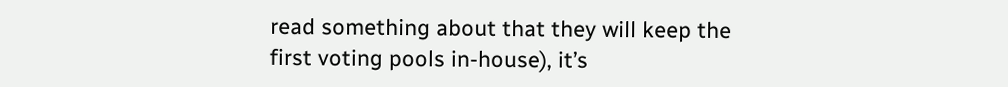read something about that they will keep the first voting pools in-house), it’s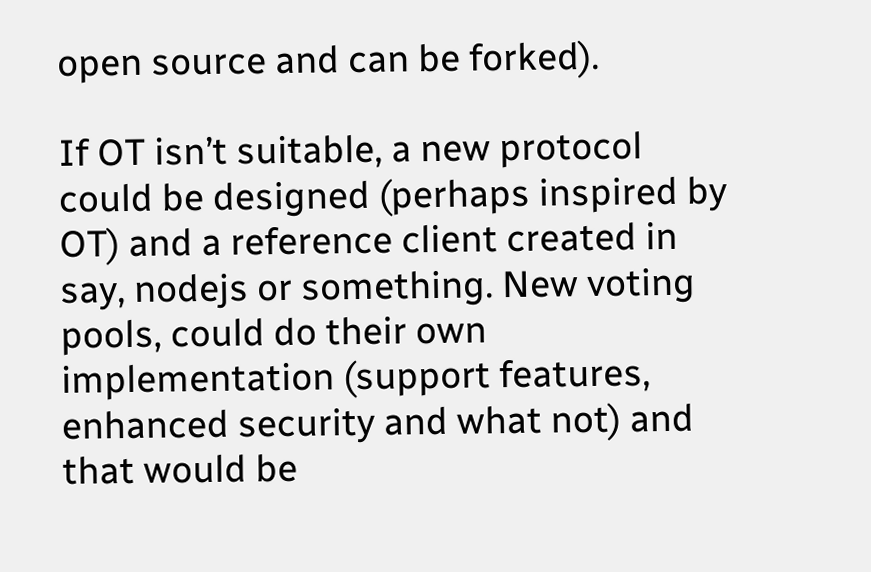open source and can be forked).

If OT isn’t suitable, a new protocol could be designed (perhaps inspired by OT) and a reference client created in say, nodejs or something. New voting pools, could do their own implementation (support features, enhanced security and what not) and that would be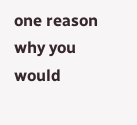one reason why you would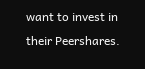want to invest in their Peershares.